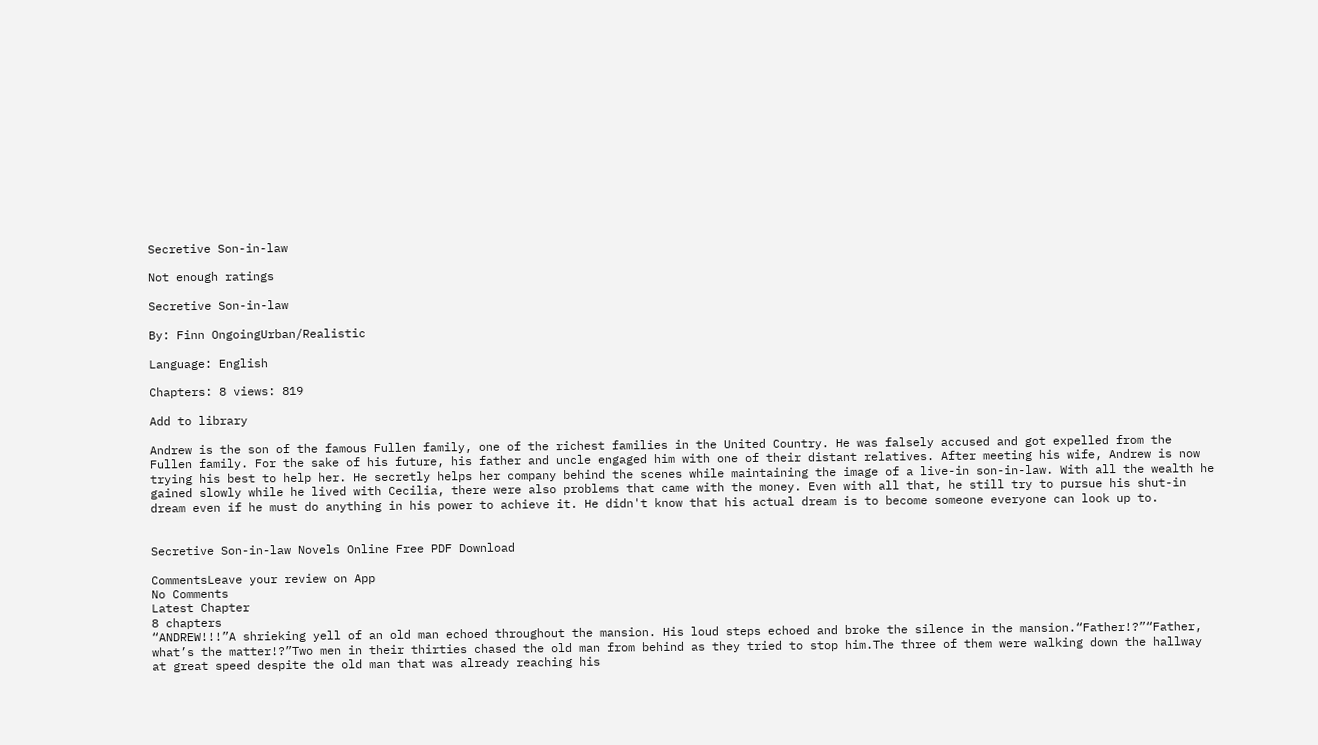Secretive Son-in-law

Not enough ratings

Secretive Son-in-law

By: Finn OngoingUrban/Realistic

Language: English

Chapters: 8 views: 819

Add to library

Andrew is the son of the famous Fullen family, one of the richest families in the United Country. He was falsely accused and got expelled from the Fullen family. For the sake of his future, his father and uncle engaged him with one of their distant relatives. After meeting his wife, Andrew is now trying his best to help her. He secretly helps her company behind the scenes while maintaining the image of a live-in son-in-law. With all the wealth he gained slowly while he lived with Cecilia, there were also problems that came with the money. Even with all that, he still try to pursue his shut-in dream even if he must do anything in his power to achieve it. He didn't know that his actual dream is to become someone everyone can look up to.


Secretive Son-in-law Novels Online Free PDF Download

CommentsLeave your review on App
No Comments
Latest Chapter
8 chapters
“ANDREW!!!”A shrieking yell of an old man echoed throughout the mansion. His loud steps echoed and broke the silence in the mansion.“Father!?”“Father, what’s the matter!?”Two men in their thirties chased the old man from behind as they tried to stop him.The three of them were walking down the hallway at great speed despite the old man that was already reaching his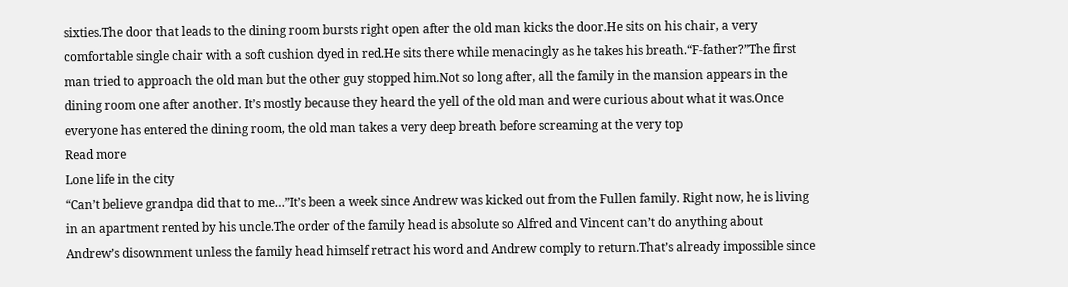sixties.The door that leads to the dining room bursts right open after the old man kicks the door.He sits on his chair, a very comfortable single chair with a soft cushion dyed in red.He sits there while menacingly as he takes his breath.“F-father?”The first man tried to approach the old man but the other guy stopped him.Not so long after, all the family in the mansion appears in the dining room one after another. It’s mostly because they heard the yell of the old man and were curious about what it was.Once everyone has entered the dining room, the old man takes a very deep breath before screaming at the very top
Read more
Lone life in the city
“Can’t believe grandpa did that to me…”It’s been a week since Andrew was kicked out from the Fullen family. Right now, he is living in an apartment rented by his uncle.The order of the family head is absolute so Alfred and Vincent can’t do anything about Andrew’s disownment unless the family head himself retract his word and Andrew comply to return.That’s already impossible since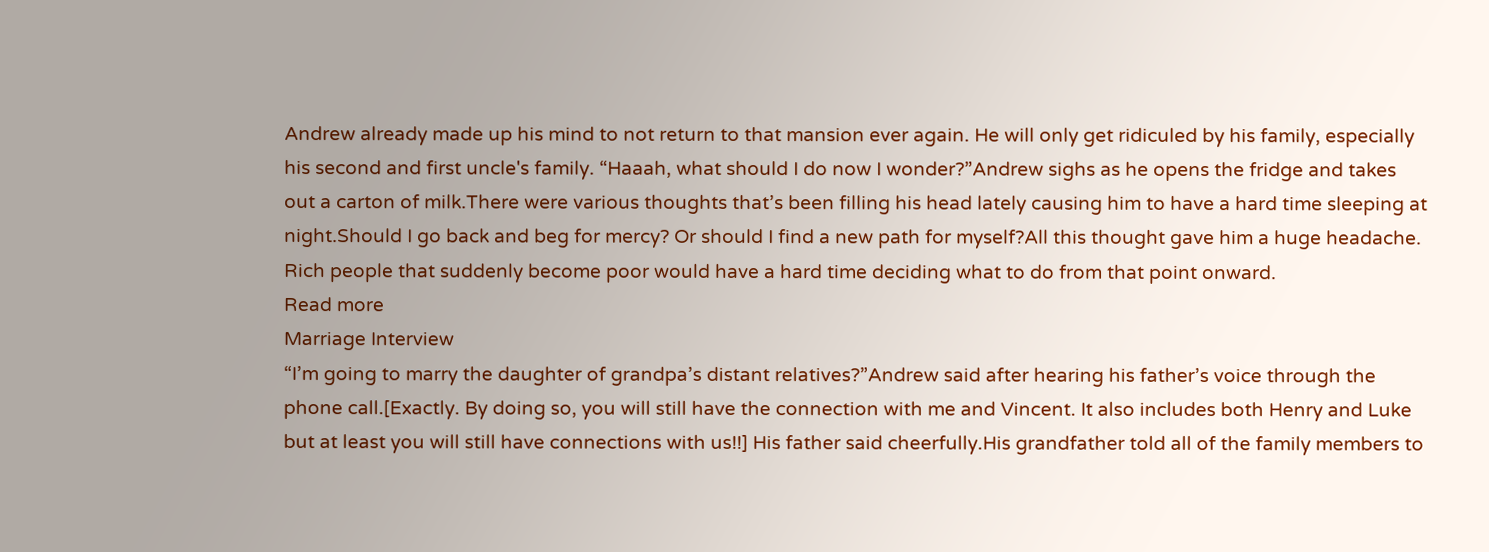Andrew already made up his mind to not return to that mansion ever again. He will only get ridiculed by his family, especially his second and first uncle's family. “Haaah, what should I do now I wonder?”Andrew sighs as he opens the fridge and takes out a carton of milk.There were various thoughts that’s been filling his head lately causing him to have a hard time sleeping at night.Should I go back and beg for mercy? Or should I find a new path for myself?All this thought gave him a huge headache. Rich people that suddenly become poor would have a hard time deciding what to do from that point onward.
Read more
Marriage Interview
“I’m going to marry the daughter of grandpa’s distant relatives?”Andrew said after hearing his father’s voice through the phone call.[Exactly. By doing so, you will still have the connection with me and Vincent. It also includes both Henry and Luke but at least you will still have connections with us!!] His father said cheerfully.His grandfather told all of the family members to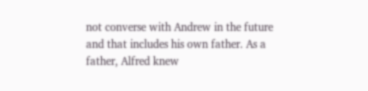not converse with Andrew in the future and that includes his own father. As a father, Alfred knew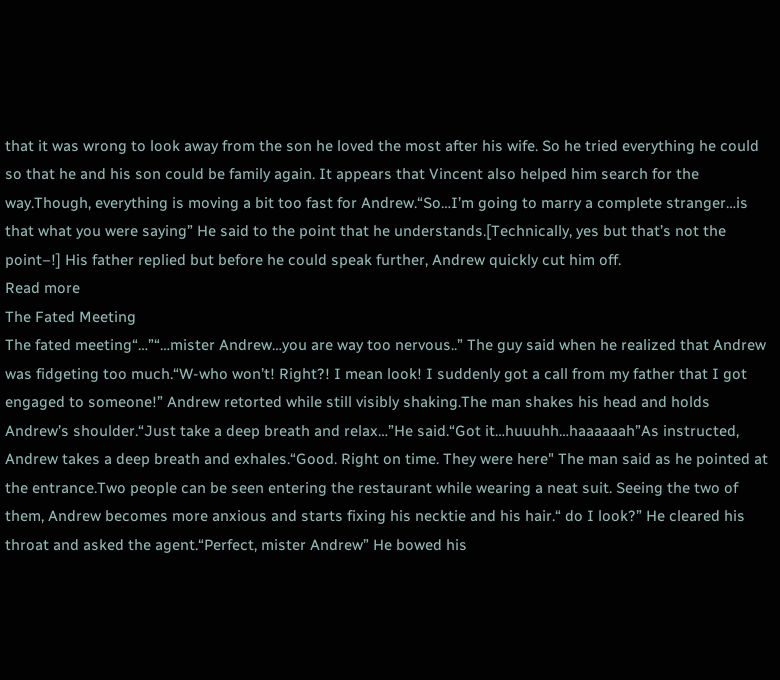that it was wrong to look away from the son he loved the most after his wife. So he tried everything he could so that he and his son could be family again. It appears that Vincent also helped him search for the way.Though, everything is moving a bit too fast for Andrew.“So…I’m going to marry a complete stranger…is that what you were saying” He said to the point that he understands.[Technically, yes but that’s not the point–!] His father replied but before he could speak further, Andrew quickly cut him off.
Read more
The Fated Meeting
The fated meeting“…”“…mister Andrew…you are way too nervous..” The guy said when he realized that Andrew was fidgeting too much.“W-who won’t! Right?! I mean look! I suddenly got a call from my father that I got engaged to someone!” Andrew retorted while still visibly shaking.The man shakes his head and holds Andrew’s shoulder.“Just take a deep breath and relax…”He said.“Got it…huuuhh…haaaaaah”As instructed, Andrew takes a deep breath and exhales.“Good. Right on time. They were here" The man said as he pointed at the entrance.Two people can be seen entering the restaurant while wearing a neat suit. Seeing the two of them, Andrew becomes more anxious and starts fixing his necktie and his hair.“ do I look?” He cleared his throat and asked the agent.“Perfect, mister Andrew” He bowed his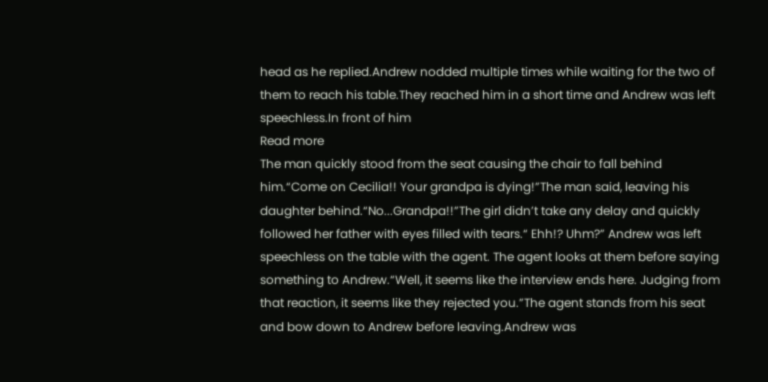head as he replied.Andrew nodded multiple times while waiting for the two of them to reach his table.They reached him in a short time and Andrew was left speechless.In front of him
Read more
The man quickly stood from the seat causing the chair to fall behind him.“Come on Cecilia!! Your grandpa is dying!”The man said, leaving his daughter behind.“No...Grandpa!!”The girl didn’t take any delay and quickly followed her father with eyes filled with tears.“ Ehh!? Uhm?” Andrew was left speechless on the table with the agent. The agent looks at them before saying something to Andrew.“Well, it seems like the interview ends here. Judging from that reaction, it seems like they rejected you.”The agent stands from his seat and bow down to Andrew before leaving.Andrew was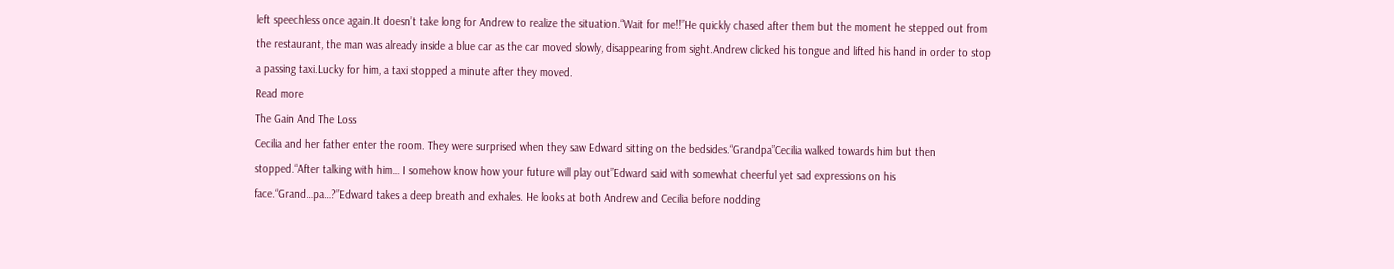left speechless once again.It doesn’t take long for Andrew to realize the situation.“Wait for me!!”He quickly chased after them but the moment he stepped out from the restaurant, the man was already inside a blue car as the car moved slowly, disappearing from sight.Andrew clicked his tongue and lifted his hand in order to stop a passing taxi.Lucky for him, a taxi stopped a minute after they moved.
Read more
The Gain And The Loss
Cecilia and her father enter the room. They were surprised when they saw Edward sitting on the bedsides.“Grandpa”Cecilia walked towards him but then stopped.“After talking with him… I somehow know how your future will play out”Edward said with somewhat cheerful yet sad expressions on his face.“Grand…pa…?”Edward takes a deep breath and exhales. He looks at both Andrew and Cecilia before nodding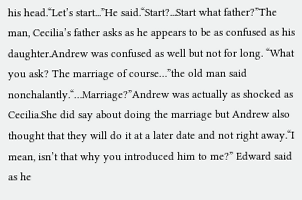his head.“Let’s start...”He said.“Start?...Start what father?”The man, Cecilia’s father asks as he appears to be as confused as his daughter.Andrew was confused as well but not for long. “What you ask? The marriage of course…”the old man said nonchalantly.“…Marriage?”Andrew was actually as shocked as Cecilia.She did say about doing the marriage but Andrew also thought that they will do it at a later date and not right away.“I mean, isn’t that why you introduced him to me?” Edward said as he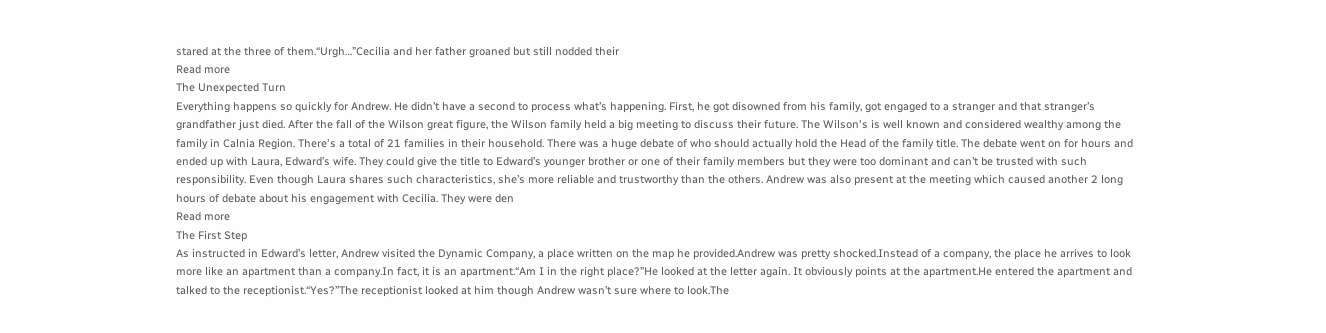stared at the three of them.“Urgh…”Cecilia and her father groaned but still nodded their
Read more
The Unexpected Turn
Everything happens so quickly for Andrew. He didn’t have a second to process what’s happening. First, he got disowned from his family, got engaged to a stranger and that stranger’s grandfather just died. After the fall of the Wilson great figure, the Wilson family held a big meeting to discuss their future. The Wilson's is well known and considered wealthy among the family in Calnia Region. There's a total of 21 families in their household. There was a huge debate of who should actually hold the Head of the family title. The debate went on for hours and ended up with Laura, Edward’s wife. They could give the title to Edward’s younger brother or one of their family members but they were too dominant and can’t be trusted with such responsibility. Even though Laura shares such characteristics, she’s more reliable and trustworthy than the others. Andrew was also present at the meeting which caused another 2 long hours of debate about his engagement with Cecilia. They were den
Read more
The First Step
As instructed in Edward’s letter, Andrew visited the Dynamic Company, a place written on the map he provided.Andrew was pretty shocked.Instead of a company, the place he arrives to look more like an apartment than a company.In fact, it is an apartment.“Am I in the right place?”He looked at the letter again. It obviously points at the apartment.He entered the apartment and talked to the receptionist.“Yes?”The receptionist looked at him though Andrew wasn’t sure where to look.The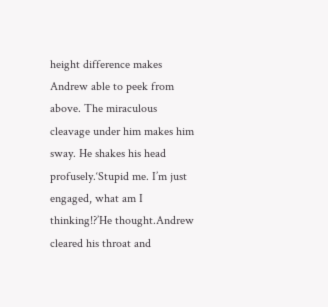height difference makes Andrew able to peek from above. The miraculous cleavage under him makes him sway. He shakes his head profusely.‘Stupid me. I’m just engaged, what am I thinking!?’He thought.Andrew cleared his throat and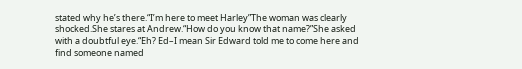stated why he’s there.“I’m here to meet Harley”The woman was clearly shocked.She stares at Andrew.“How do you know that name?”She asked with a doubtful eye.“Eh? Ed–I mean Sir Edward told me to come here and find someone named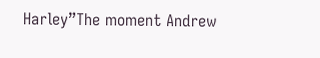Harley”The moment Andrew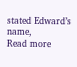stated Edward’s name,
Read more